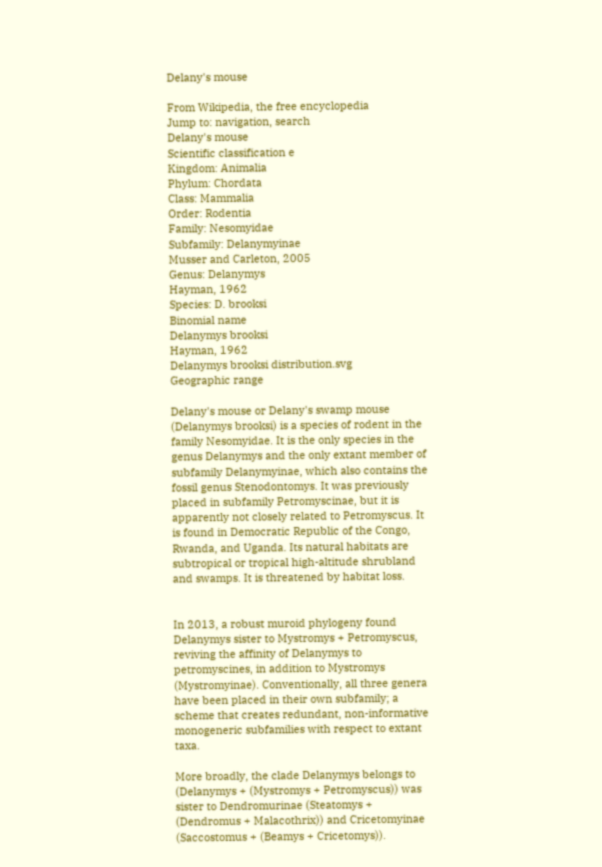Delany's mouse

From Wikipedia, the free encyclopedia
Jump to: navigation, search
Delany's mouse
Scientific classification e
Kingdom: Animalia
Phylum: Chordata
Class: Mammalia
Order: Rodentia
Family: Nesomyidae
Subfamily: Delanymyinae
Musser and Carleton, 2005
Genus: Delanymys
Hayman, 1962
Species: D. brooksi
Binomial name
Delanymys brooksi
Hayman, 1962
Delanymys brooksi distribution.svg
Geographic range

Delany's mouse or Delany's swamp mouse (Delanymys brooksi) is a species of rodent in the family Nesomyidae. It is the only species in the genus Delanymys and the only extant member of subfamily Delanymyinae, which also contains the fossil genus Stenodontomys. It was previously placed in subfamily Petromyscinae, but it is apparently not closely related to Petromyscus. It is found in Democratic Republic of the Congo, Rwanda, and Uganda. Its natural habitats are subtropical or tropical high-altitude shrubland and swamps. It is threatened by habitat loss.


In 2013, a robust muroid phylogeny found Delanymys sister to Mystromys + Petromyscus, reviving the affinity of Delanymys to petromyscines, in addition to Mystromys (Mystromyinae). Conventionally, all three genera have been placed in their own subfamily; a scheme that creates redundant, non-informative monogeneric subfamilies with respect to extant taxa.

More broadly, the clade Delanymys belongs to (Delanymys + (Mystromys + Petromyscus)) was sister to Dendromurinae (Steatomys + (Dendromus + Malacothrix)) and Cricetomyinae (Saccostomus + (Beamys + Cricetomys)).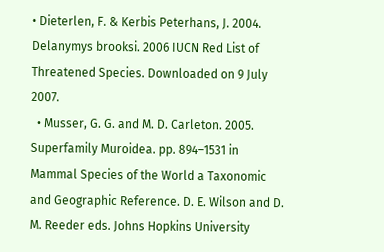• Dieterlen, F. & Kerbis Peterhans, J. 2004. Delanymys brooksi. 2006 IUCN Red List of Threatened Species. Downloaded on 9 July 2007.
  • Musser, G. G. and M. D. Carleton. 2005. Superfamily Muroidea. pp. 894–1531 in Mammal Species of the World a Taxonomic and Geographic Reference. D. E. Wilson and D. M. Reeder eds. Johns Hopkins University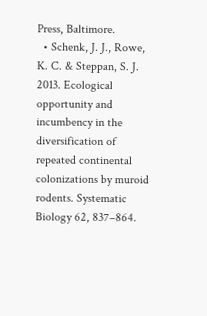Press, Baltimore.
  • Schenk, J. J., Rowe, K. C. & Steppan, S. J. 2013. Ecological opportunity and incumbency in the diversification of repeated continental colonizations by muroid rodents. Systematic Biology 62, 837–864.